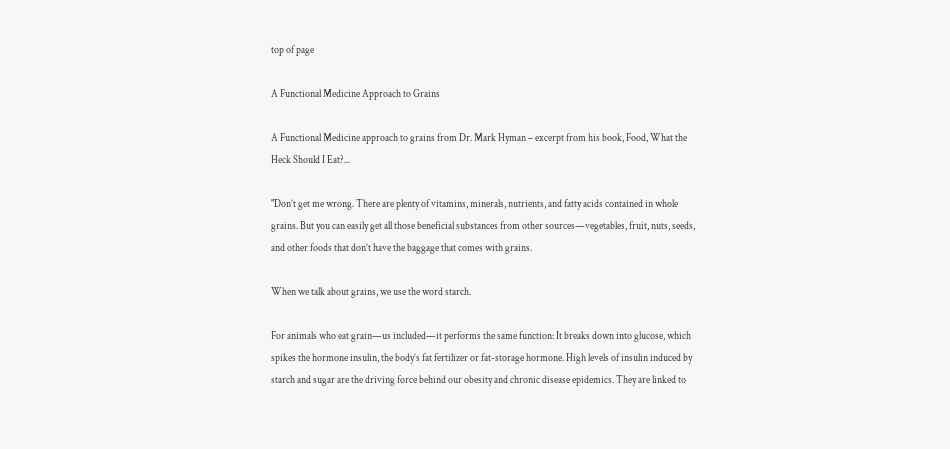top of page

A Functional Medicine Approach to Grains

A Functional Medicine approach to grains from Dr. Mark Hyman – excerpt from his book, Food, What the Heck Should I Eat?...

"Don’t get me wrong. There are plenty of vitamins, minerals, nutrients, and fatty acids contained in whole grains. But you can easily get all those beneficial substances from other sources—vegetables, fruit, nuts, seeds, and other foods that don’t have the baggage that comes with grains.

When we talk about grains, we use the word starch.

For animals who eat grain—us included—it performs the same function: It breaks down into glucose, which spikes the hormone insulin, the body’s fat fertilizer or fat-storage hormone. High levels of insulin induced by starch and sugar are the driving force behind our obesity and chronic disease epidemics. They are linked to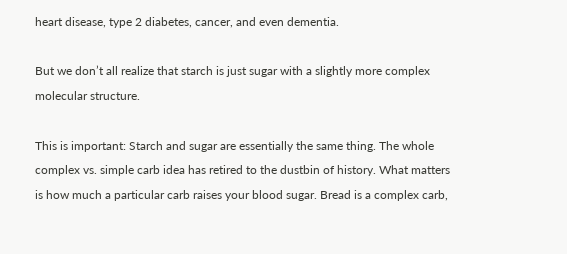heart disease, type 2 diabetes, cancer, and even dementia.

But we don’t all realize that starch is just sugar with a slightly more complex molecular structure.

This is important: Starch and sugar are essentially the same thing. The whole complex vs. simple carb idea has retired to the dustbin of history. What matters is how much a particular carb raises your blood sugar. Bread is a complex carb,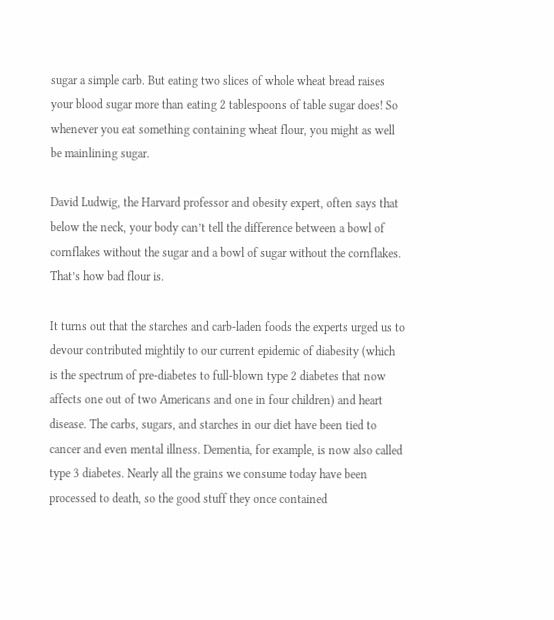sugar a simple carb. But eating two slices of whole wheat bread raises your blood sugar more than eating 2 tablespoons of table sugar does! So whenever you eat something containing wheat flour, you might as well be mainlining sugar.

David Ludwig, the Harvard professor and obesity expert, often says that below the neck, your body can’t tell the difference between a bowl of cornflakes without the sugar and a bowl of sugar without the cornflakes. That’s how bad flour is.

It turns out that the starches and carb-laden foods the experts urged us to devour contributed mightily to our current epidemic of diabesity (which is the spectrum of pre-diabetes to full-blown type 2 diabetes that now affects one out of two Americans and one in four children) and heart disease. The carbs, sugars, and starches in our diet have been tied to cancer and even mental illness. Dementia, for example, is now also called type 3 diabetes. Nearly all the grains we consume today have been processed to death, so the good stuff they once contained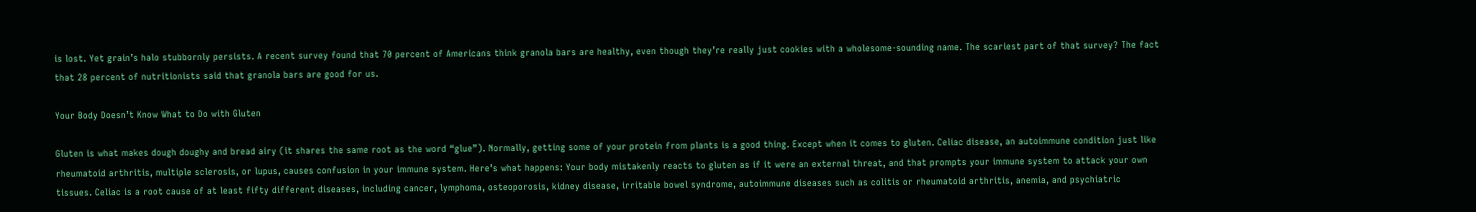is lost. Yet grain’s halo stubbornly persists. A recent survey found that 70 percent of Americans think granola bars are healthy, even though they’re really just cookies with a wholesome-sounding name. The scariest part of that survey? The fact that 28 percent of nutritionists said that granola bars are good for us.

Your Body Doesn’t Know What to Do with Gluten

Gluten is what makes dough doughy and bread airy (it shares the same root as the word “glue”). Normally, getting some of your protein from plants is a good thing. Except when it comes to gluten. Celiac disease, an autoimmune condition just like rheumatoid arthritis, multiple sclerosis, or lupus, causes confusion in your immune system. Here’s what happens: Your body mistakenly reacts to gluten as if it were an external threat, and that prompts your immune system to attack your own tissues. Celiac is a root cause of at least fifty different diseases, including cancer, lymphoma, osteoporosis, kidney disease, irritable bowel syndrome, autoimmune diseases such as colitis or rheumatoid arthritis, anemia, and psychiatric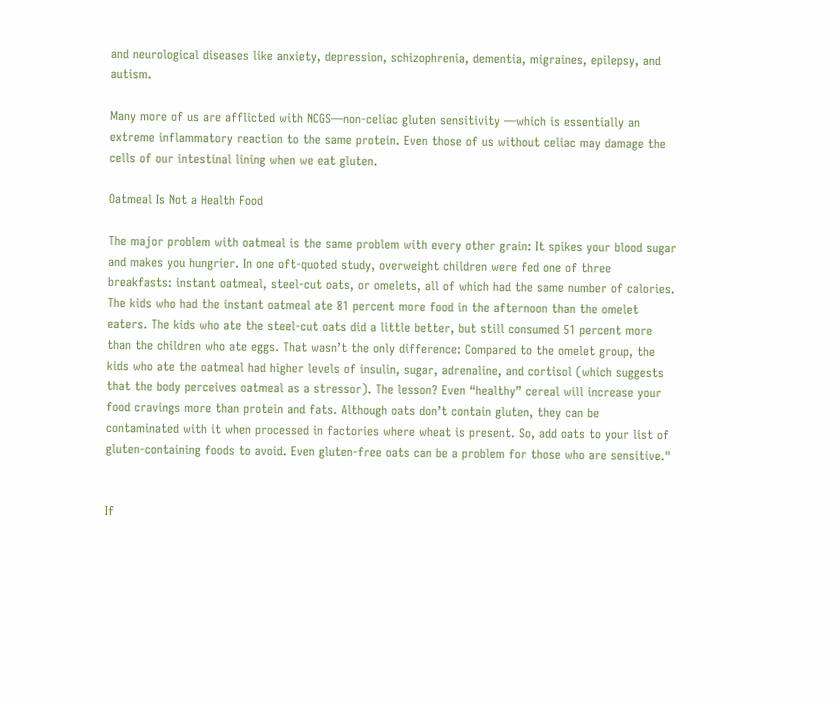and neurological diseases like anxiety, depression, schizophrenia, dementia, migraines, epilepsy, and autism.

Many more of us are afflicted with NCGS—non-celiac gluten sensitivity —which is essentially an extreme inflammatory reaction to the same protein. Even those of us without celiac may damage the cells of our intestinal lining when we eat gluten.

Oatmeal Is Not a Health Food

The major problem with oatmeal is the same problem with every other grain: It spikes your blood sugar and makes you hungrier. In one oft-quoted study, overweight children were fed one of three breakfasts: instant oatmeal, steel-cut oats, or omelets, all of which had the same number of calories. The kids who had the instant oatmeal ate 81 percent more food in the afternoon than the omelet eaters. The kids who ate the steel-cut oats did a little better, but still consumed 51 percent more than the children who ate eggs. That wasn’t the only difference: Compared to the omelet group, the kids who ate the oatmeal had higher levels of insulin, sugar, adrenaline, and cortisol (which suggests that the body perceives oatmeal as a stressor). The lesson? Even “healthy” cereal will increase your food cravings more than protein and fats. Although oats don’t contain gluten, they can be contaminated with it when processed in factories where wheat is present. So, add oats to your list of gluten-containing foods to avoid. Even gluten-free oats can be a problem for those who are sensitive."


If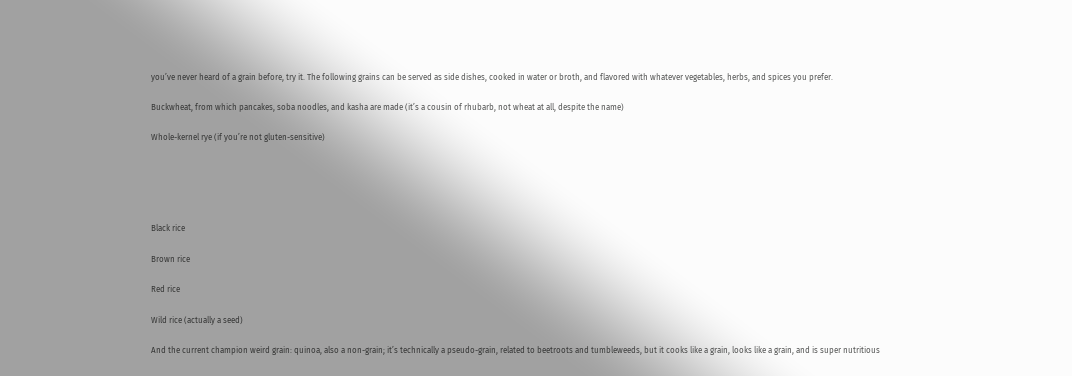you’ve never heard of a grain before, try it. The following grains can be served as side dishes, cooked in water or broth, and flavored with whatever vegetables, herbs, and spices you prefer.

Buckwheat, from which pancakes, soba noodles, and kasha are made (it’s a cousin of rhubarb, not wheat at all, despite the name)

Whole-kernel rye (if you’re not gluten-sensitive)





Black rice

Brown rice

Red rice

Wild rice (actually a seed)

And the current champion weird grain: quinoa, also a non-grain; it’s technically a pseudo-grain, related to beetroots and tumbleweeds, but it cooks like a grain, looks like a grain, and is super nutritious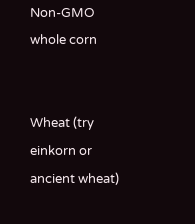Non-GMO whole corn


Wheat (try einkorn or ancient wheat)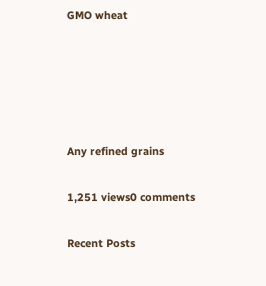GMO wheat





Any refined grains

1,251 views0 comments

Recent Posts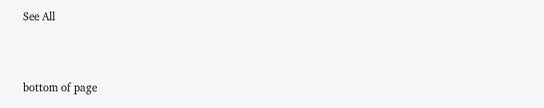See All


bottom of page